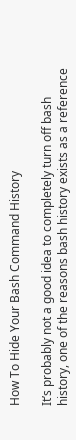How To Hide Your Bash Command History

It’s probably not a good idea to completely turn off bash history, one of the reasons bash history exists as a reference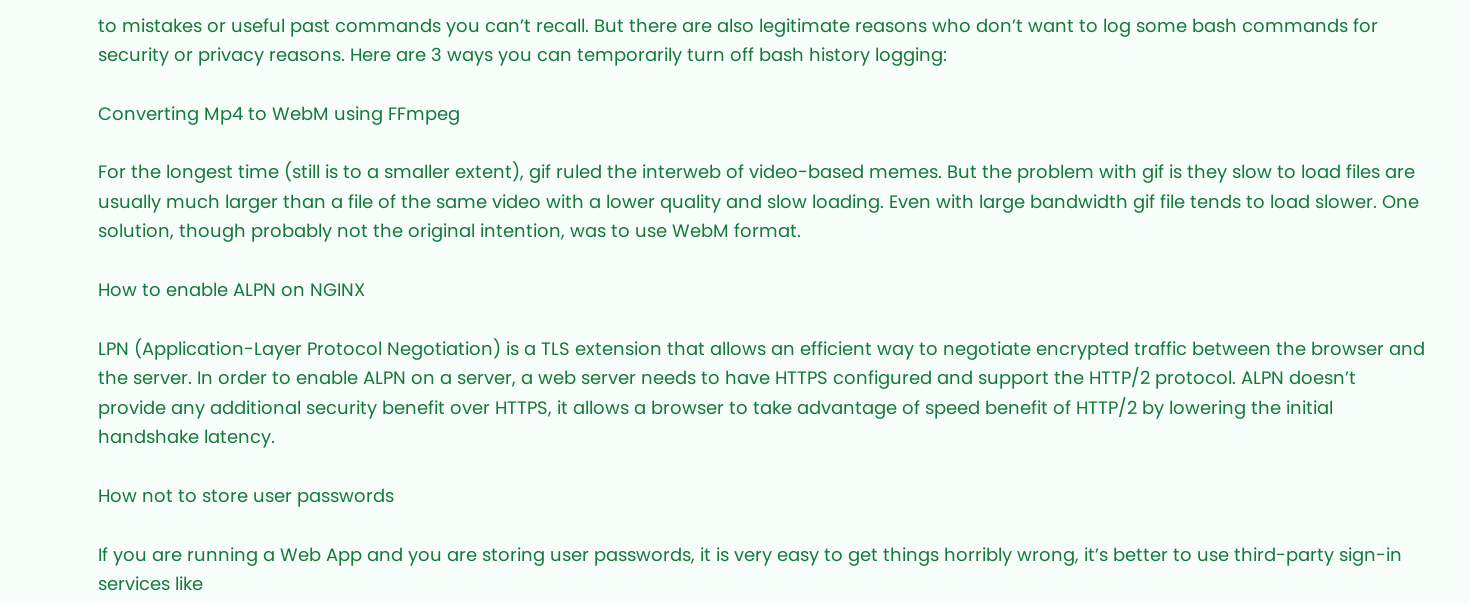to mistakes or useful past commands you can’t recall. But there are also legitimate reasons who don’t want to log some bash commands for security or privacy reasons. Here are 3 ways you can temporarily turn off bash history logging:

Converting Mp4 to WebM using FFmpeg

For the longest time (still is to a smaller extent), gif ruled the interweb of video-based memes. But the problem with gif is they slow to load files are usually much larger than a file of the same video with a lower quality and slow loading. Even with large bandwidth gif file tends to load slower. One solution, though probably not the original intention, was to use WebM format.

How to enable ALPN on NGINX

LPN (Application-Layer Protocol Negotiation) is a TLS extension that allows an efficient way to negotiate encrypted traffic between the browser and the server. In order to enable ALPN on a server, a web server needs to have HTTPS configured and support the HTTP/2 protocol. ALPN doesn’t provide any additional security benefit over HTTPS, it allows a browser to take advantage of speed benefit of HTTP/2 by lowering the initial handshake latency.

How not to store user passwords

If you are running a Web App and you are storing user passwords, it is very easy to get things horribly wrong, it’s better to use third-party sign-in services like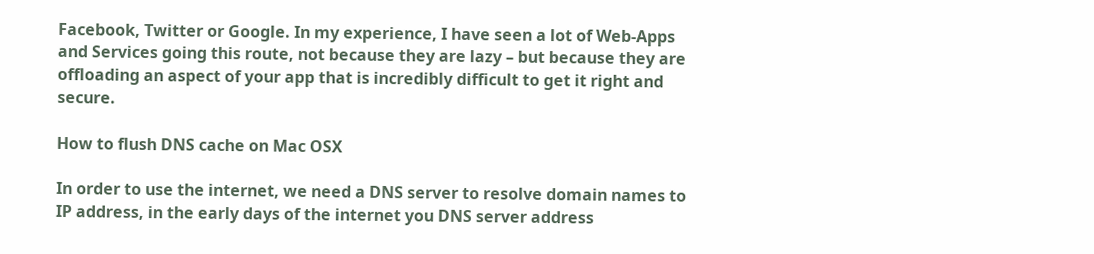Facebook, Twitter or Google. In my experience, I have seen a lot of Web-Apps and Services going this route, not because they are lazy – but because they are offloading an aspect of your app that is incredibly difficult to get it right and secure.

How to flush DNS cache on Mac OSX

In order to use the internet, we need a DNS server to resolve domain names to IP address, in the early days of the internet you DNS server address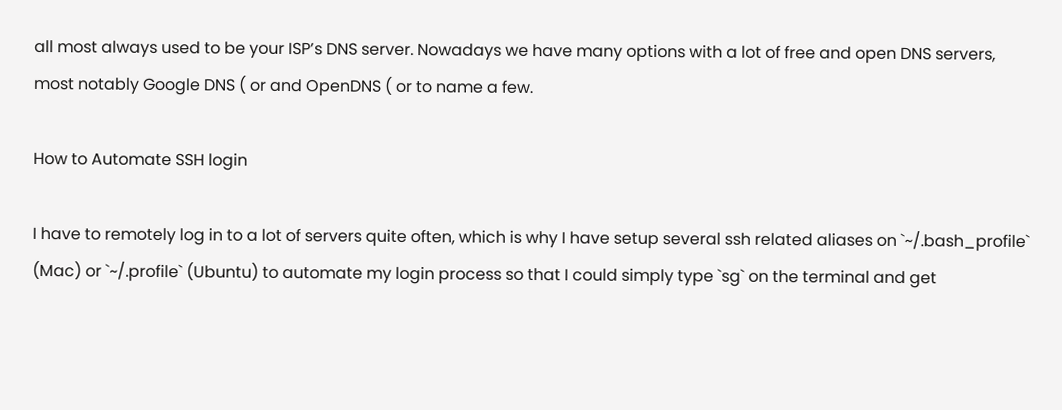all most always used to be your ISP’s DNS server. Nowadays we have many options with a lot of free and open DNS servers, most notably Google DNS ( or and OpenDNS ( or to name a few.

How to Automate SSH login

I have to remotely log in to a lot of servers quite often, which is why I have setup several ssh related aliases on `~/.bash_profile` (Mac) or `~/.profile` (Ubuntu) to automate my login process so that I could simply type `sg` on the terminal and get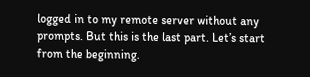logged in to my remote server without any prompts. But this is the last part. Let’s start from the beginning.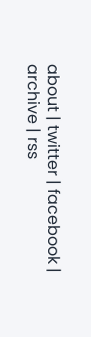about | twitter | facebook | archive | rss